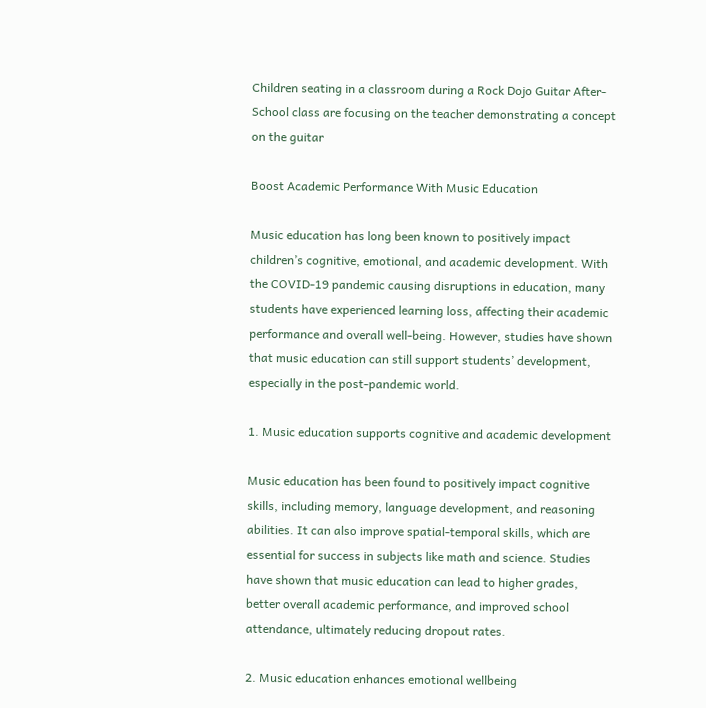Children seating in a classroom during a Rock Dojo Guitar After-School class are focusing on the teacher demonstrating a concept on the guitar

Boost Academic Performance With Music Education

Music education has long been known to positively impact children’s cognitive, emotional, and academic development. With the COVID-19 pandemic causing disruptions in education, many students have experienced learning loss, affecting their academic performance and overall well-being. However, studies have shown that music education can still support students’ development, especially in the post-pandemic world.

1. Music education supports cognitive and academic development

Music education has been found to positively impact cognitive skills, including memory, language development, and reasoning abilities. It can also improve spatial-temporal skills, which are essential for success in subjects like math and science. Studies have shown that music education can lead to higher grades, better overall academic performance, and improved school attendance, ultimately reducing dropout rates.

2. Music education enhances emotional wellbeing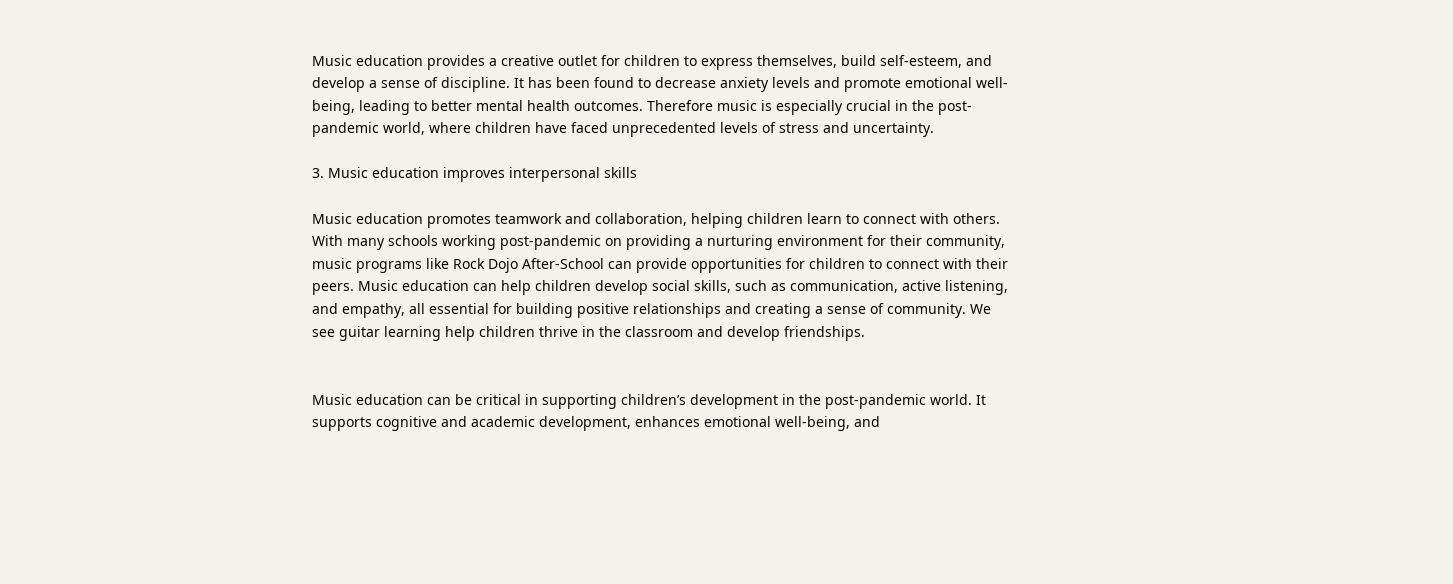Music education provides a creative outlet for children to express themselves, build self-esteem, and develop a sense of discipline. It has been found to decrease anxiety levels and promote emotional well-being, leading to better mental health outcomes. Therefore music is especially crucial in the post-pandemic world, where children have faced unprecedented levels of stress and uncertainty.

3. Music education improves interpersonal skills

Music education promotes teamwork and collaboration, helping children learn to connect with others. With many schools working post-pandemic on providing a nurturing environment for their community, music programs like Rock Dojo After-School can provide opportunities for children to connect with their peers. Music education can help children develop social skills, such as communication, active listening, and empathy, all essential for building positive relationships and creating a sense of community. We see guitar learning help children thrive in the classroom and develop friendships.


Music education can be critical in supporting children’s development in the post-pandemic world. It supports cognitive and academic development, enhances emotional well-being, and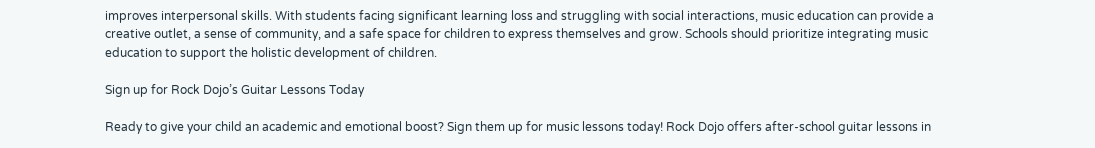improves interpersonal skills. With students facing significant learning loss and struggling with social interactions, music education can provide a creative outlet, a sense of community, and a safe space for children to express themselves and grow. Schools should prioritize integrating music education to support the holistic development of children.

Sign up for Rock Dojo’s Guitar Lessons Today

Ready to give your child an academic and emotional boost? Sign them up for music lessons today! Rock Dojo offers after-school guitar lessons in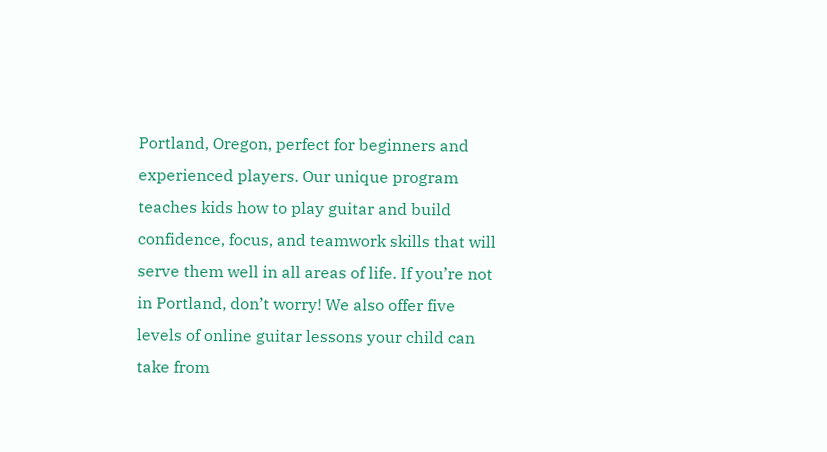Portland, Oregon, perfect for beginners and experienced players. Our unique program teaches kids how to play guitar and build confidence, focus, and teamwork skills that will serve them well in all areas of life. If you’re not in Portland, don’t worry! We also offer five levels of online guitar lessons your child can take from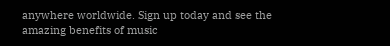anywhere worldwide. Sign up today and see the amazing benefits of music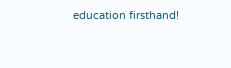education firsthand!